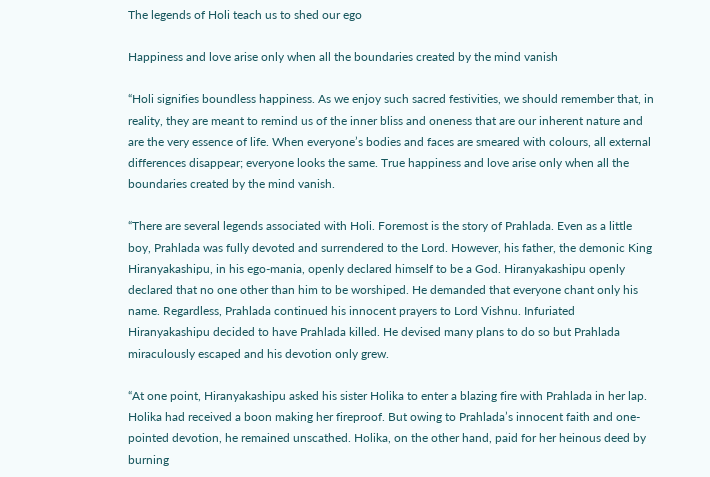The legends of Holi teach us to shed our ego

Happiness and love arise only when all the boundaries created by the mind vanish

“Holi signifies boundless happiness. As we enjoy such sacred festivities, we should remember that, in reality, they are meant to remind us of the inner bliss and oneness that are our inherent nature and are the very essence of life. When everyone’s bodies and faces are smeared with colours, all external differences disappear; everyone looks the same. True happiness and love arise only when all the boundaries created by the mind vanish.

“There are several legends associated with Holi. Foremost is the story of Prahlada. Even as a little boy, Prahlada was fully devoted and surrendered to the Lord. However, his father, the demonic King Hiranyakashipu, in his ego-mania, openly declared himself to be a God. Hiranyakashipu openly declared that no one other than him to be worshiped. He demanded that everyone chant only his name. Regardless, Prahlada continued his innocent prayers to Lord Vishnu. Infuriated Hiranyakashipu decided to have Prahlada killed. He devised many plans to do so but Prahlada miraculously escaped and his devotion only grew.

“At one point, Hiranyakashipu asked his sister Holika to enter a blazing fire with Prahlada in her lap. Holika had received a boon making her fireproof. But owing to Prahlada’s innocent faith and one-pointed devotion, he remained unscathed. Holika, on the other hand, paid for her heinous deed by burning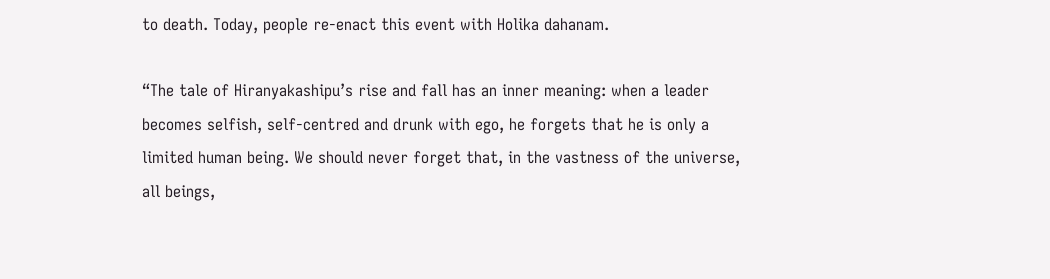to death. Today, people re-enact this event with Holika dahanam.

“The tale of Hiranyakashipu’s rise and fall has an inner meaning: when a leader becomes selfish, self-centred and drunk with ego, he forgets that he is only a limited human being. We should never forget that, in the vastness of the universe, all beings,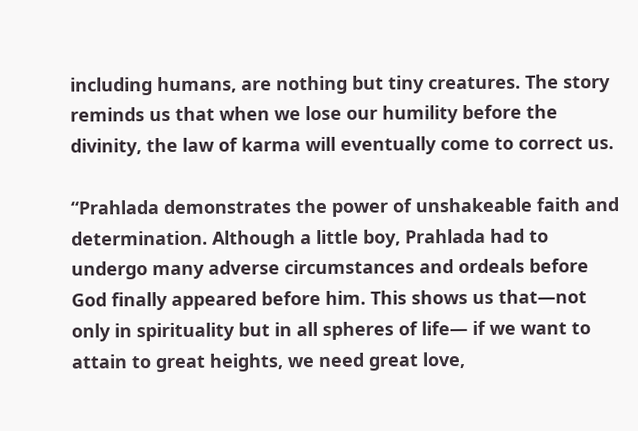including humans, are nothing but tiny creatures. The story reminds us that when we lose our humility before the divinity, the law of karma will eventually come to correct us.

“Prahlada demonstrates the power of unshakeable faith and determination. Although a little boy, Prahlada had to undergo many adverse circumstances and ordeals before God finally appeared before him. This shows us that—not only in spirituality but in all spheres of life— if we want to attain to great heights, we need great love,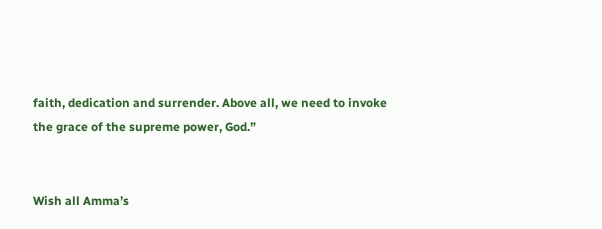faith, dedication and surrender. Above all, we need to invoke the grace of the supreme power, God.”


Wish all Amma’s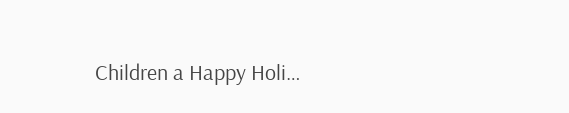Children a Happy Holi…